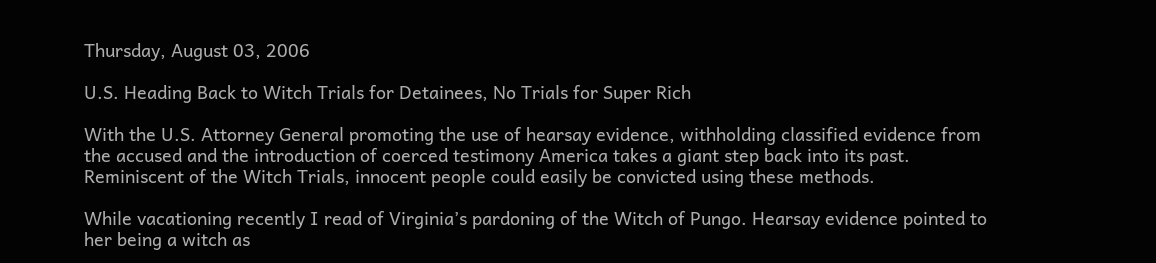Thursday, August 03, 2006

U.S. Heading Back to Witch Trials for Detainees, No Trials for Super Rich

With the U.S. Attorney General promoting the use of hearsay evidence, withholding classified evidence from the accused and the introduction of coerced testimony America takes a giant step back into its past. Reminiscent of the Witch Trials, innocent people could easily be convicted using these methods.

While vacationing recently I read of Virginia’s pardoning of the Witch of Pungo. Hearsay evidence pointed to her being a witch as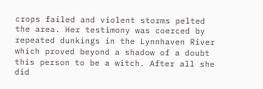crops failed and violent storms pelted the area. Her testimony was coerced by repeated dunkings in the Lynnhaven River which proved beyond a shadow of a doubt this person to be a witch. After all she did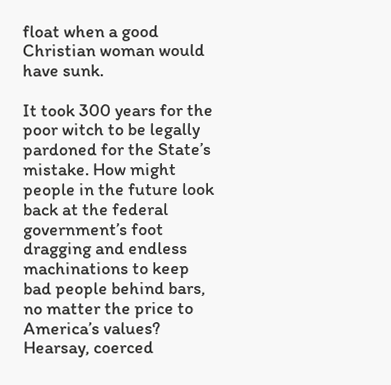float when a good Christian woman would have sunk.

It took 300 years for the poor witch to be legally pardoned for the State’s mistake. How might people in the future look back at the federal government’s foot dragging and endless machinations to keep bad people behind bars, no matter the price to America’s values?
Hearsay, coerced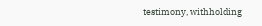testimony, withholding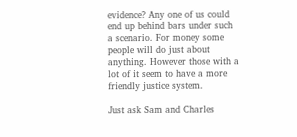evidence? Any one of us could end up behind bars under such a scenario. For money some people will do just about anything. However those with a lot of it seem to have a more friendly justice system.

Just ask Sam and Charles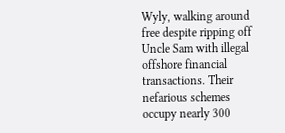Wyly, walking around free despite ripping off Uncle Sam with illegal offshore financial transactions. Their nefarious schemes occupy nearly 300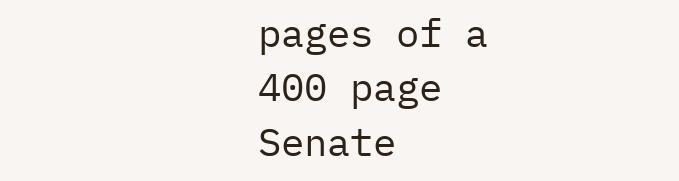pages of a 400 page Senate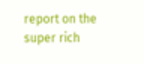report on the super rich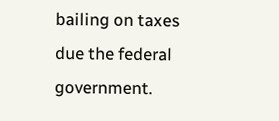bailing on taxes due the federal government.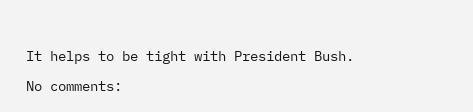It helps to be tight with President Bush.

No comments: